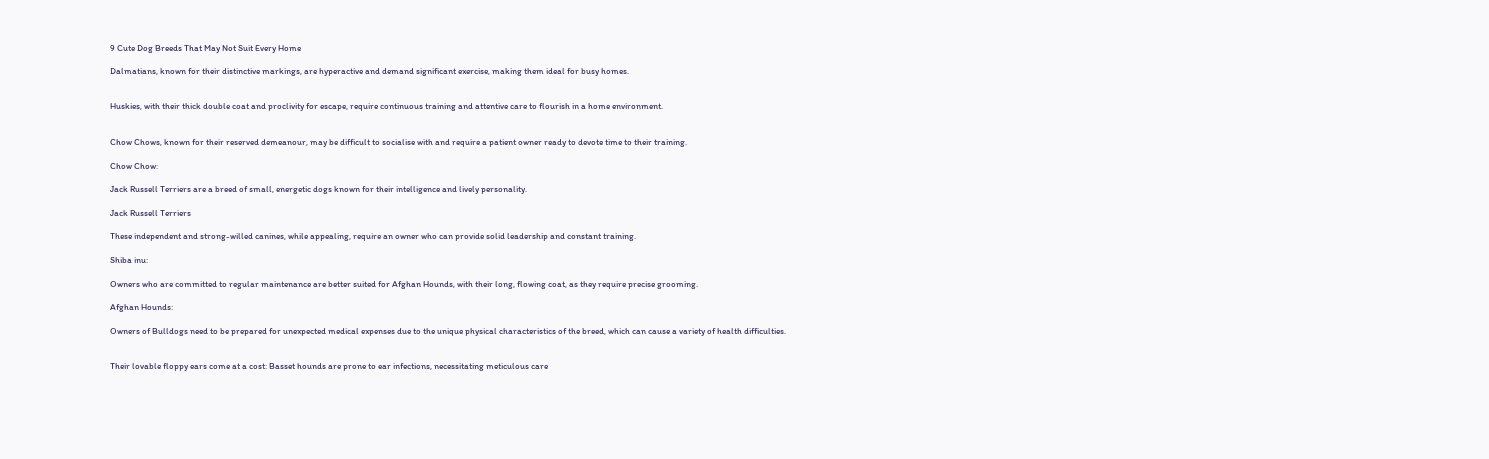9 Cute Dog Breeds That May Not Suit Every Home

Dalmatians, known for their distinctive markings, are hyperactive and demand significant exercise, making them ideal for busy homes.


Huskies, with their thick double coat and proclivity for escape, require continuous training and attentive care to flourish in a home environment.


Chow Chows, known for their reserved demeanour, may be difficult to socialise with and require a patient owner ready to devote time to their training.

Chow Chow:

Jack Russell Terriers are a breed of small, energetic dogs known for their intelligence and lively personality.

Jack Russell Terriers

These independent and strong-willed canines, while appealing, require an owner who can provide solid leadership and constant training.

Shiba inu:

Owners who are committed to regular maintenance are better suited for Afghan Hounds, with their long, flowing coat, as they require precise grooming.

Afghan Hounds:

Owners of Bulldogs need to be prepared for unexpected medical expenses due to the unique physical characteristics of the breed, which can cause a variety of health difficulties.


Their lovable floppy ears come at a cost: Basset hounds are prone to ear infections, necessitating meticulous care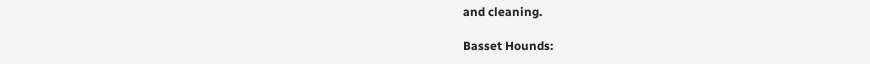and cleaning.

Basset Hounds: